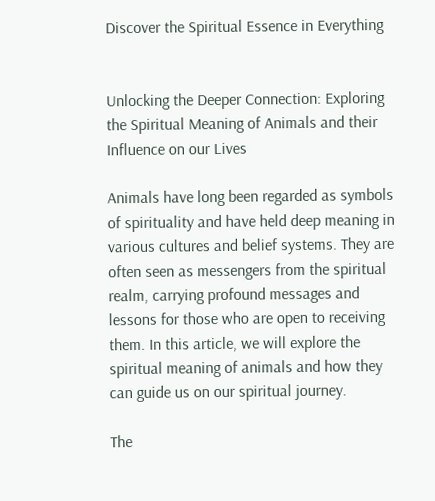Discover the Spiritual Essence in Everything


Unlocking the Deeper Connection: Exploring the Spiritual Meaning of Animals and their Influence on our Lives

Animals have long been regarded as symbols of spirituality and have held deep meaning in various cultures and belief systems. They are often seen as messengers from the spiritual realm, carrying profound messages and lessons for those who are open to receiving them. In this article, we will explore the spiritual meaning of animals and how they can guide us on our spiritual journey.

The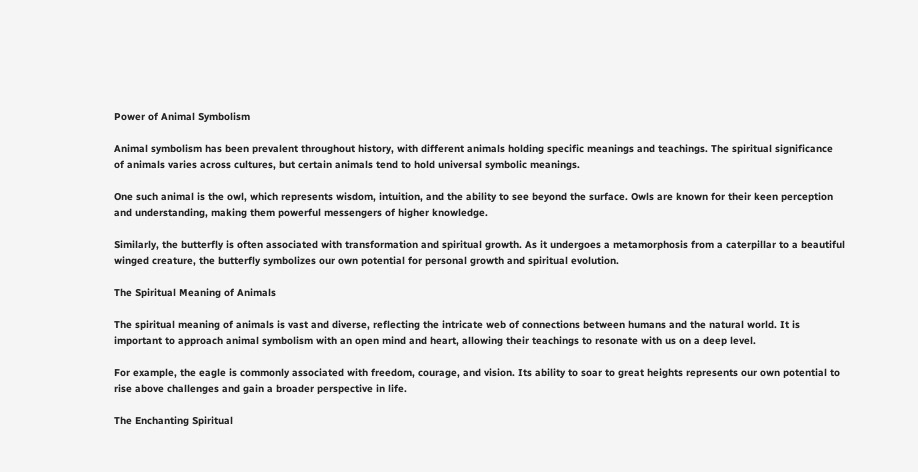Power of Animal Symbolism

Animal symbolism has been prevalent throughout history, with different animals holding specific meanings and teachings. The spiritual significance of animals varies across cultures, but certain animals tend to hold universal symbolic meanings.

One such animal is the owl, which represents wisdom, intuition, and the ability to see beyond the surface. Owls are known for their keen perception and understanding, making them powerful messengers of higher knowledge.

Similarly, the butterfly is often associated with transformation and spiritual growth. As it undergoes a metamorphosis from a caterpillar to a beautiful winged creature, the butterfly symbolizes our own potential for personal growth and spiritual evolution.

The Spiritual Meaning of Animals

The spiritual meaning of animals is vast and diverse, reflecting the intricate web of connections between humans and the natural world. It is important to approach animal symbolism with an open mind and heart, allowing their teachings to resonate with us on a deep level.

For example, the eagle is commonly associated with freedom, courage, and vision. Its ability to soar to great heights represents our own potential to rise above challenges and gain a broader perspective in life.

The Enchanting Spiritual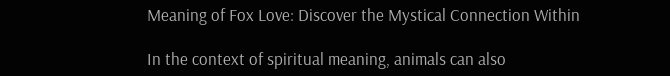Meaning of Fox Love: Discover the Mystical Connection Within

In the context of spiritual meaning, animals can also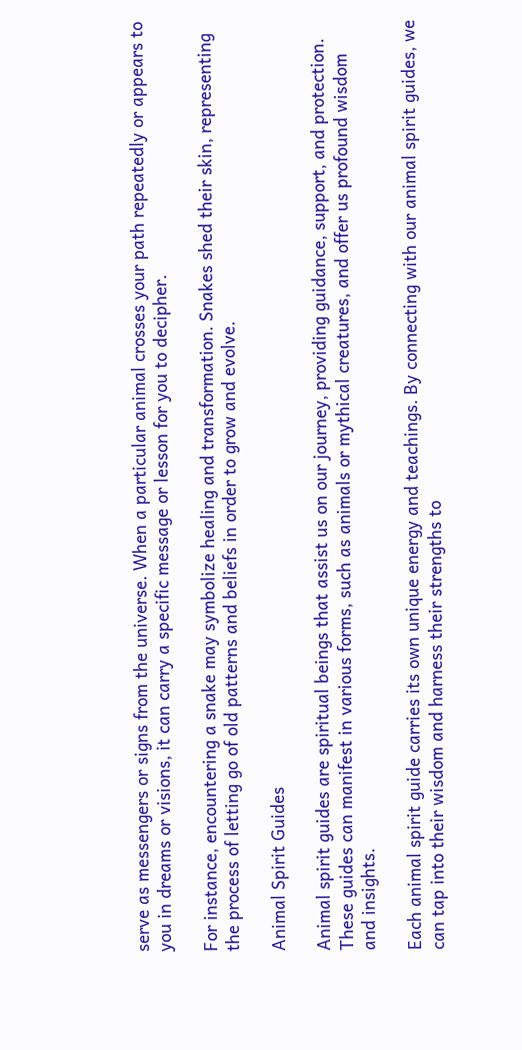serve as messengers or signs from the universe. When a particular animal crosses your path repeatedly or appears to you in dreams or visions, it can carry a specific message or lesson for you to decipher.

For instance, encountering a snake may symbolize healing and transformation. Snakes shed their skin, representing the process of letting go of old patterns and beliefs in order to grow and evolve.

Animal Spirit Guides

Animal spirit guides are spiritual beings that assist us on our journey, providing guidance, support, and protection. These guides can manifest in various forms, such as animals or mythical creatures, and offer us profound wisdom and insights.

Each animal spirit guide carries its own unique energy and teachings. By connecting with our animal spirit guides, we can tap into their wisdom and harness their strengths to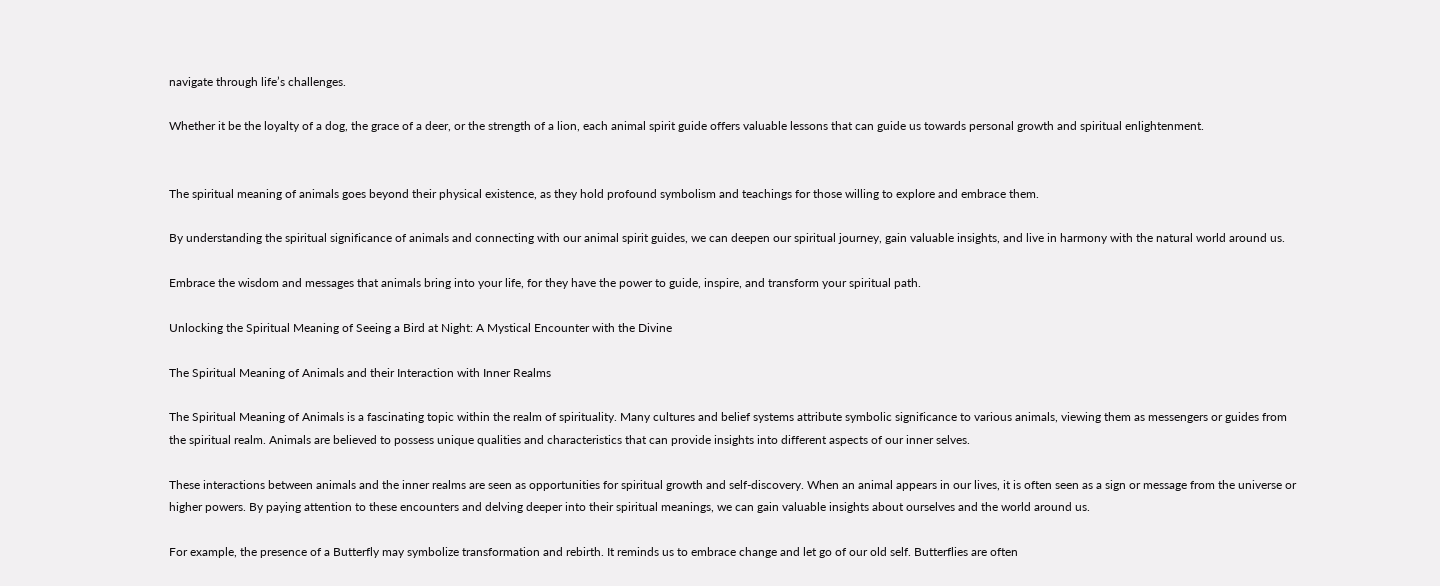navigate through life’s challenges.

Whether it be the loyalty of a dog, the grace of a deer, or the strength of a lion, each animal spirit guide offers valuable lessons that can guide us towards personal growth and spiritual enlightenment.


The spiritual meaning of animals goes beyond their physical existence, as they hold profound symbolism and teachings for those willing to explore and embrace them.

By understanding the spiritual significance of animals and connecting with our animal spirit guides, we can deepen our spiritual journey, gain valuable insights, and live in harmony with the natural world around us.

Embrace the wisdom and messages that animals bring into your life, for they have the power to guide, inspire, and transform your spiritual path.

Unlocking the Spiritual Meaning of Seeing a Bird at Night: A Mystical Encounter with the Divine

The Spiritual Meaning of Animals and their Interaction with Inner Realms

The Spiritual Meaning of Animals is a fascinating topic within the realm of spirituality. Many cultures and belief systems attribute symbolic significance to various animals, viewing them as messengers or guides from the spiritual realm. Animals are believed to possess unique qualities and characteristics that can provide insights into different aspects of our inner selves.

These interactions between animals and the inner realms are seen as opportunities for spiritual growth and self-discovery. When an animal appears in our lives, it is often seen as a sign or message from the universe or higher powers. By paying attention to these encounters and delving deeper into their spiritual meanings, we can gain valuable insights about ourselves and the world around us.

For example, the presence of a Butterfly may symbolize transformation and rebirth. It reminds us to embrace change and let go of our old self. Butterflies are often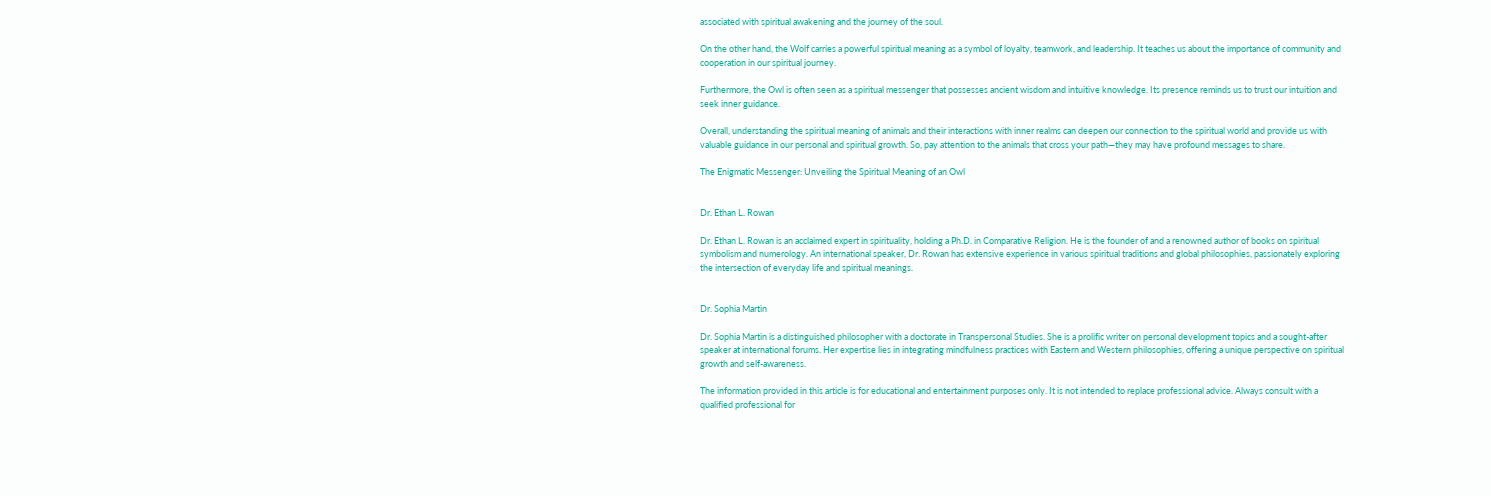associated with spiritual awakening and the journey of the soul.

On the other hand, the Wolf carries a powerful spiritual meaning as a symbol of loyalty, teamwork, and leadership. It teaches us about the importance of community and cooperation in our spiritual journey.

Furthermore, the Owl is often seen as a spiritual messenger that possesses ancient wisdom and intuitive knowledge. Its presence reminds us to trust our intuition and seek inner guidance.

Overall, understanding the spiritual meaning of animals and their interactions with inner realms can deepen our connection to the spiritual world and provide us with valuable guidance in our personal and spiritual growth. So, pay attention to the animals that cross your path—they may have profound messages to share.

The Enigmatic Messenger: Unveiling the Spiritual Meaning of an Owl


Dr. Ethan L. Rowan

Dr. Ethan L. Rowan is an acclaimed expert in spirituality, holding a Ph.D. in Comparative Religion. He is the founder of and a renowned author of books on spiritual symbolism and numerology. An international speaker, Dr. Rowan has extensive experience in various spiritual traditions and global philosophies, passionately exploring the intersection of everyday life and spiritual meanings.


Dr. Sophia Martin

Dr. Sophia Martin is a distinguished philosopher with a doctorate in Transpersonal Studies. She is a prolific writer on personal development topics and a sought-after speaker at international forums. Her expertise lies in integrating mindfulness practices with Eastern and Western philosophies, offering a unique perspective on spiritual growth and self-awareness.

The information provided in this article is for educational and entertainment purposes only. It is not intended to replace professional advice. Always consult with a qualified professional for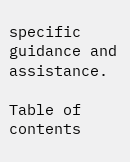specific guidance and assistance.

Table of contents